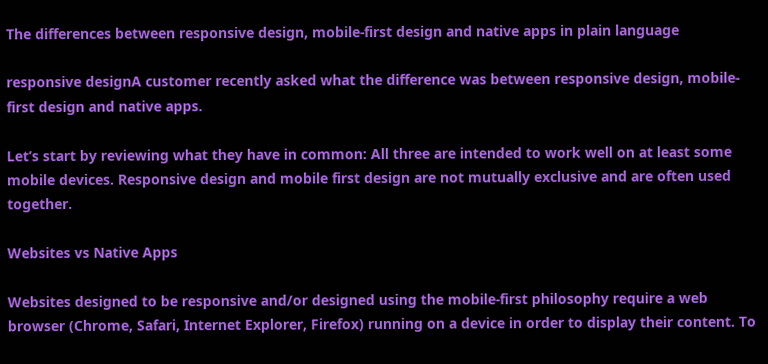The differences between responsive design, mobile-first design and native apps in plain language

responsive designA customer recently asked what the difference was between responsive design, mobile-first design and native apps.

Let’s start by reviewing what they have in common: All three are intended to work well on at least some mobile devices. Responsive design and mobile first design are not mutually exclusive and are often used together.

Websites vs Native Apps

Websites designed to be responsive and/or designed using the mobile-first philosophy require a web browser (Chrome, Safari, Internet Explorer, Firefox) running on a device in order to display their content. To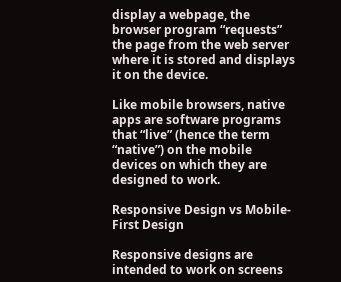display a webpage, the browser program “requests” the page from the web server where it is stored and displays it on the device.

Like mobile browsers, native apps are software programs that “live” (hence the term “native”) on the mobile devices on which they are designed to work.

Responsive Design vs Mobile-First Design

Responsive designs are intended to work on screens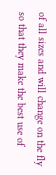of all sizes and will change on the fly so that they make the best use of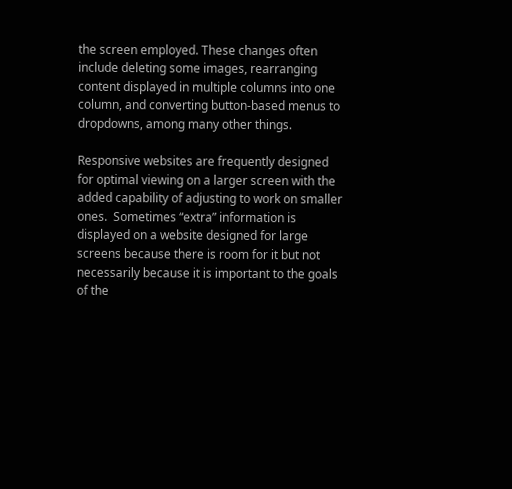the screen employed. These changes often include deleting some images, rearranging content displayed in multiple columns into one column, and converting button-based menus to dropdowns, among many other things.

Responsive websites are frequently designed for optimal viewing on a larger screen with the added capability of adjusting to work on smaller ones.  Sometimes “extra” information is displayed on a website designed for large screens because there is room for it but not necessarily because it is important to the goals of the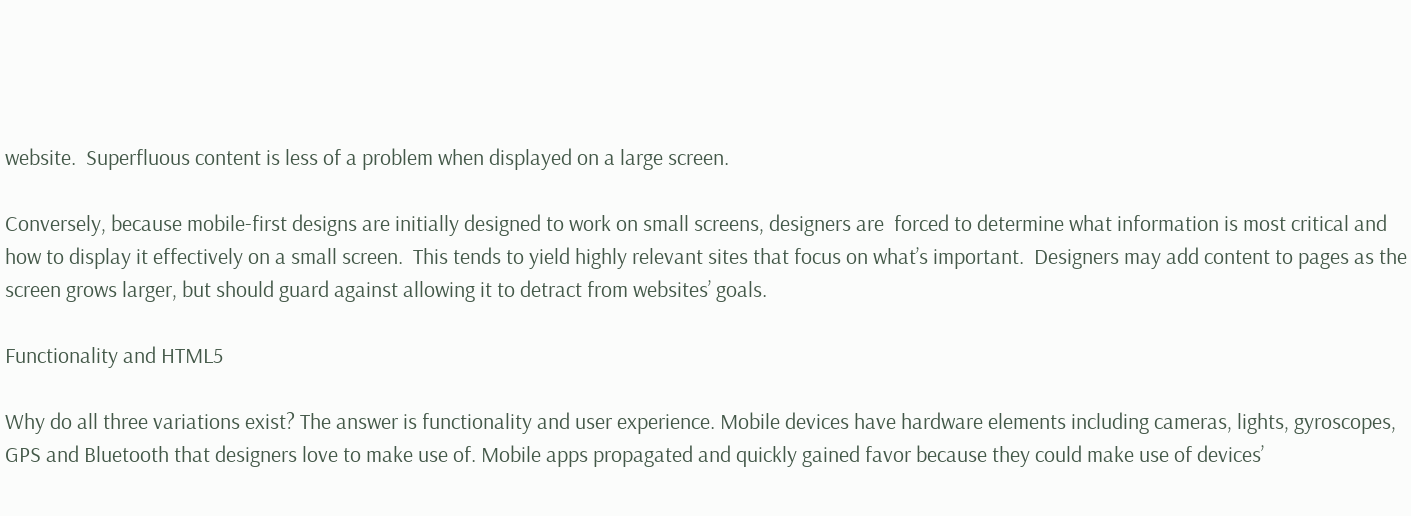website.  Superfluous content is less of a problem when displayed on a large screen.

Conversely, because mobile-first designs are initially designed to work on small screens, designers are  forced to determine what information is most critical and how to display it effectively on a small screen.  This tends to yield highly relevant sites that focus on what’s important.  Designers may add content to pages as the screen grows larger, but should guard against allowing it to detract from websites’ goals.

Functionality and HTML5

Why do all three variations exist? The answer is functionality and user experience. Mobile devices have hardware elements including cameras, lights, gyroscopes, GPS and Bluetooth that designers love to make use of. Mobile apps propagated and quickly gained favor because they could make use of devices’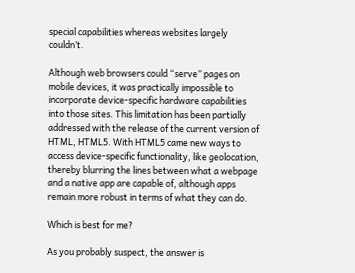special capabilities whereas websites largely couldn’t.

Although web browsers could “serve” pages on mobile devices, it was practically impossible to incorporate device-specific hardware capabilities into those sites. This limitation has been partially addressed with the release of the current version of HTML, HTML5. With HTML5 came new ways to access device-specific functionality, like geolocation, thereby blurring the lines between what a webpage and a native app are capable of, although apps remain more robust in terms of what they can do.

Which is best for me?

As you probably suspect, the answer is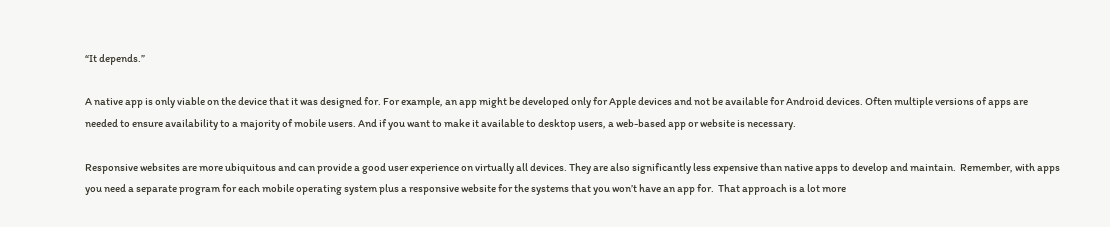“It depends.”

A native app is only viable on the device that it was designed for. For example, an app might be developed only for Apple devices and not be available for Android devices. Often multiple versions of apps are needed to ensure availability to a majority of mobile users. And if you want to make it available to desktop users, a web-based app or website is necessary.

Responsive websites are more ubiquitous and can provide a good user experience on virtually all devices. They are also significantly less expensive than native apps to develop and maintain.  Remember, with apps you need a separate program for each mobile operating system plus a responsive website for the systems that you won’t have an app for.  That approach is a lot more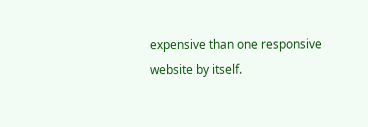expensive than one responsive website by itself.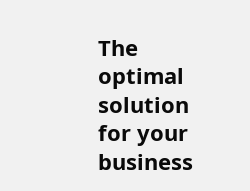The optimal solution for your business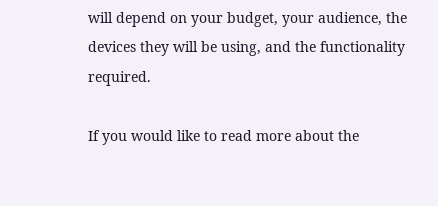will depend on your budget, your audience, the devices they will be using, and the functionality required.

If you would like to read more about the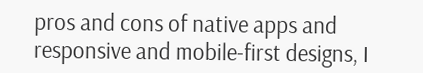pros and cons of native apps and responsive and mobile-first designs, I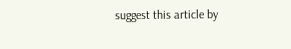suggest this article by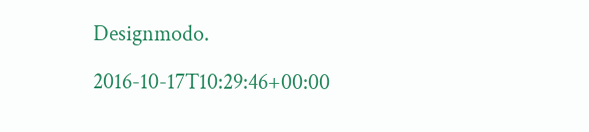Designmodo.

2016-10-17T10:29:46+00:00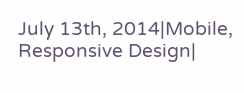July 13th, 2014|Mobile, Responsive Design|